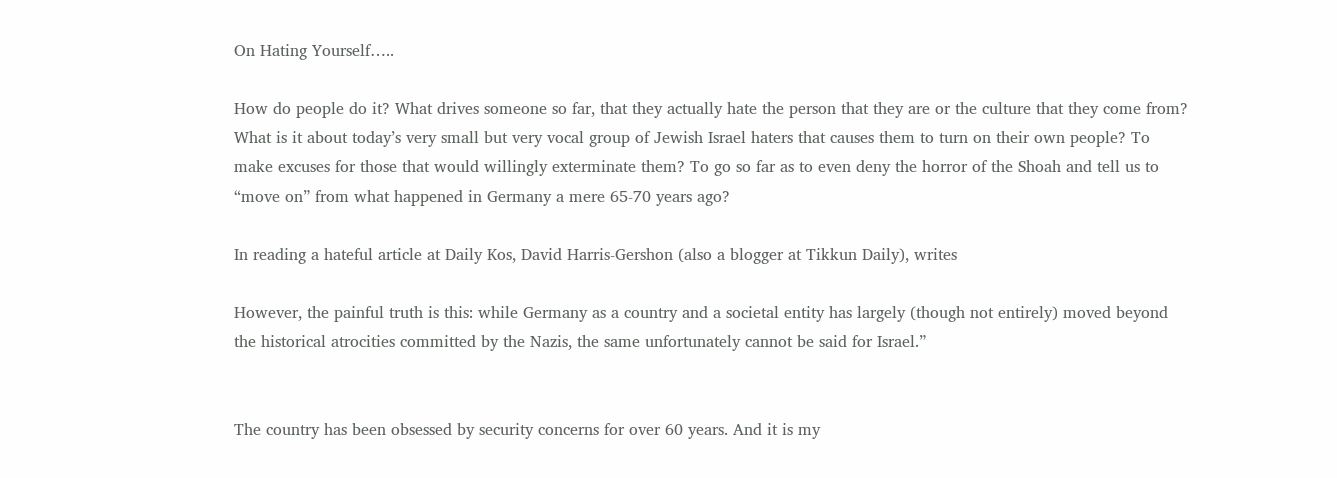On Hating Yourself…..

How do people do it? What drives someone so far, that they actually hate the person that they are or the culture that they come from? What is it about today’s very small but very vocal group of Jewish Israel haters that causes them to turn on their own people? To make excuses for those that would willingly exterminate them? To go so far as to even deny the horror of the Shoah and tell us to “move on” from what happened in Germany a mere 65-70 years ago?

In reading a hateful article at Daily Kos, David Harris-Gershon (also a blogger at Tikkun Daily), writes

However, the painful truth is this: while Germany as a country and a societal entity has largely (though not entirely) moved beyond the historical atrocities committed by the Nazis, the same unfortunately cannot be said for Israel.”


The country has been obsessed by security concerns for over 60 years. And it is my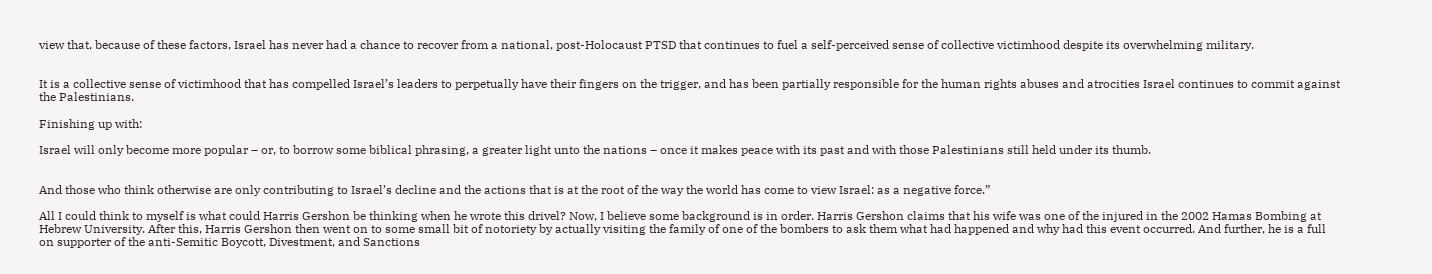view that, because of these factors, Israel has never had a chance to recover from a national, post-Holocaust PTSD that continues to fuel a self-perceived sense of collective victimhood despite its overwhelming military.


It is a collective sense of victimhood that has compelled Israel’s leaders to perpetually have their fingers on the trigger, and has been partially responsible for the human rights abuses and atrocities Israel continues to commit against the Palestinians.

Finishing up with:

Israel will only become more popular – or, to borrow some biblical phrasing, a greater light unto the nations – once it makes peace with its past and with those Palestinians still held under its thumb.


And those who think otherwise are only contributing to Israel’s decline and the actions that is at the root of the way the world has come to view Israel: as a negative force.”

All I could think to myself is what could Harris Gershon be thinking when he wrote this drivel? Now, I believe some background is in order. Harris Gershon claims that his wife was one of the injured in the 2002 Hamas Bombing at Hebrew University. After this, Harris Gershon then went on to some small bit of notoriety by actually visiting the family of one of the bombers to ask them what had happened and why had this event occurred. And further, he is a full on supporter of the anti-Semitic Boycott, Divestment, and Sanctions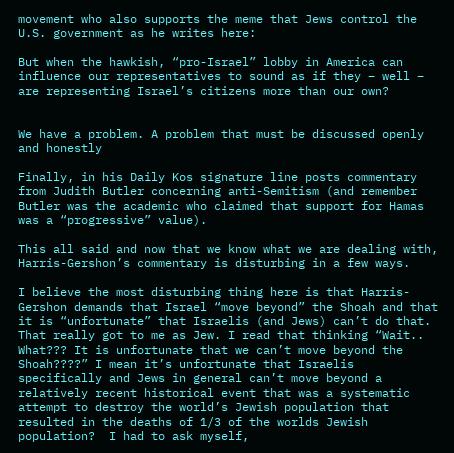movement who also supports the meme that Jews control the U.S. government as he writes here:

But when the hawkish, “pro-Israel” lobby in America can influence our representatives to sound as if they – well – are representing Israel’s citizens more than our own?


We have a problem. A problem that must be discussed openly and honestly

Finally, in his Daily Kos signature line posts commentary from Judith Butler concerning anti-Semitism (and remember Butler was the academic who claimed that support for Hamas was a “progressive” value).

This all said and now that we know what we are dealing with, Harris-Gershon’s commentary is disturbing in a few ways.

I believe the most disturbing thing here is that Harris-Gershon demands that Israel “move beyond” the Shoah and that it is “unfortunate” that Israelis (and Jews) can’t do that. That really got to me as Jew. I read that thinking “Wait.. What??? It is unfortunate that we can’t move beyond the Shoah????” I mean it’s unfortunate that Israelis specifically and Jews in general can’t move beyond a relatively recent historical event that was a systematic attempt to destroy the world’s Jewish population that resulted in the deaths of 1/3 of the worlds Jewish population?  I had to ask myself,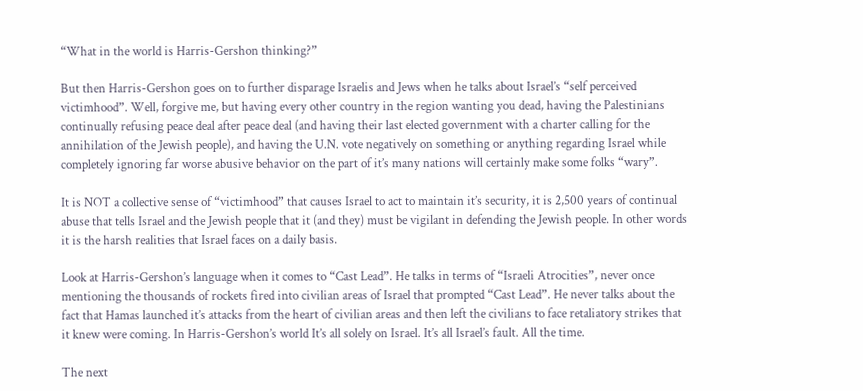“What in the world is Harris-Gershon thinking?”

But then Harris-Gershon goes on to further disparage Israelis and Jews when he talks about Israel’s “self perceived victimhood”. Well, forgive me, but having every other country in the region wanting you dead, having the Palestinians continually refusing peace deal after peace deal (and having their last elected government with a charter calling for the annihilation of the Jewish people), and having the U.N. vote negatively on something or anything regarding Israel while completely ignoring far worse abusive behavior on the part of it’s many nations will certainly make some folks “wary”.

It is NOT a collective sense of “victimhood” that causes Israel to act to maintain it’s security, it is 2,500 years of continual abuse that tells Israel and the Jewish people that it (and they) must be vigilant in defending the Jewish people. In other words it is the harsh realities that Israel faces on a daily basis.

Look at Harris-Gershon’s language when it comes to “Cast Lead”. He talks in terms of “Israeli Atrocities”, never once mentioning the thousands of rockets fired into civilian areas of Israel that prompted “Cast Lead”. He never talks about the fact that Hamas launched it’s attacks from the heart of civilian areas and then left the civilians to face retaliatory strikes that it knew were coming. In Harris-Gershon’s world It’s all solely on Israel. It’s all Israel’s fault. All the time.

The next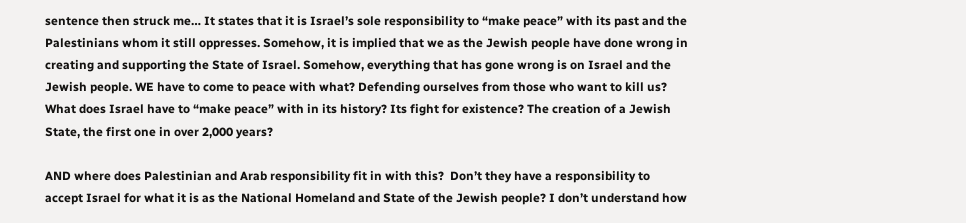sentence then struck me… It states that it is Israel’s sole responsibility to “make peace” with its past and the Palestinians whom it still oppresses. Somehow, it is implied that we as the Jewish people have done wrong in creating and supporting the State of Israel. Somehow, everything that has gone wrong is on Israel and the Jewish people. WE have to come to peace with what? Defending ourselves from those who want to kill us? What does Israel have to “make peace” with in its history? Its fight for existence? The creation of a Jewish State, the first one in over 2,000 years?

AND where does Palestinian and Arab responsibility fit in with this?  Don’t they have a responsibility to accept Israel for what it is as the National Homeland and State of the Jewish people? I don’t understand how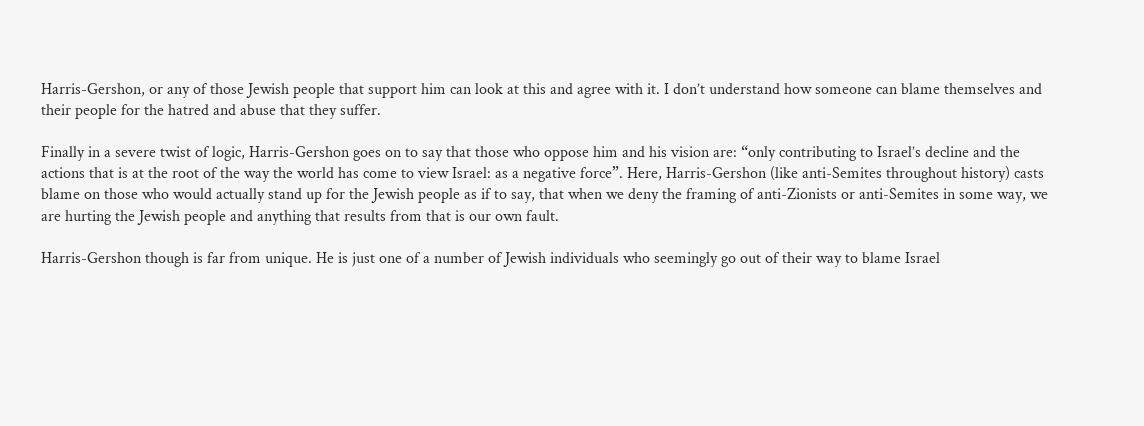Harris-Gershon, or any of those Jewish people that support him can look at this and agree with it. I don’t understand how someone can blame themselves and their people for the hatred and abuse that they suffer.

Finally in a severe twist of logic, Harris-Gershon goes on to say that those who oppose him and his vision are: “only contributing to Israel’s decline and the actions that is at the root of the way the world has come to view Israel: as a negative force”. Here, Harris-Gershon (like anti-Semites throughout history) casts blame on those who would actually stand up for the Jewish people as if to say, that when we deny the framing of anti-Zionists or anti-Semites in some way, we are hurting the Jewish people and anything that results from that is our own fault.

Harris-Gershon though is far from unique. He is just one of a number of Jewish individuals who seemingly go out of their way to blame Israel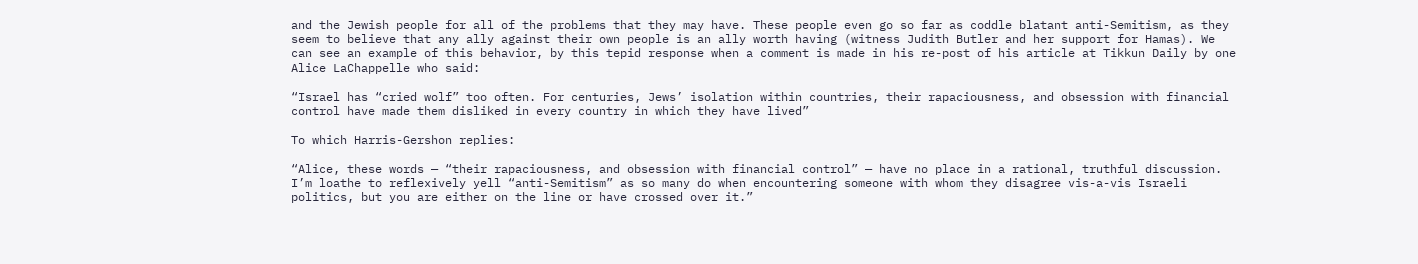and the Jewish people for all of the problems that they may have. These people even go so far as coddle blatant anti-Semitism, as they seem to believe that any ally against their own people is an ally worth having (witness Judith Butler and her support for Hamas). We can see an example of this behavior, by this tepid response when a comment is made in his re-post of his article at Tikkun Daily by one Alice LaChappelle who said:

“Israel has “cried wolf” too often. For centuries, Jews’ isolation within countries, their rapaciousness, and obsession with financial control have made them disliked in every country in which they have lived”

To which Harris-Gershon replies:

“Alice, these words — “their rapaciousness, and obsession with financial control” — have no place in a rational, truthful discussion. I’m loathe to reflexively yell “anti-Semitism” as so many do when encountering someone with whom they disagree vis-a-vis Israeli politics, but you are either on the line or have crossed over it.”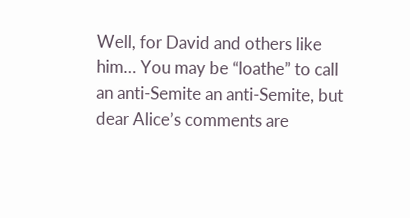Well, for David and others like him… You may be “loathe” to call an anti-Semite an anti-Semite, but dear Alice’s comments are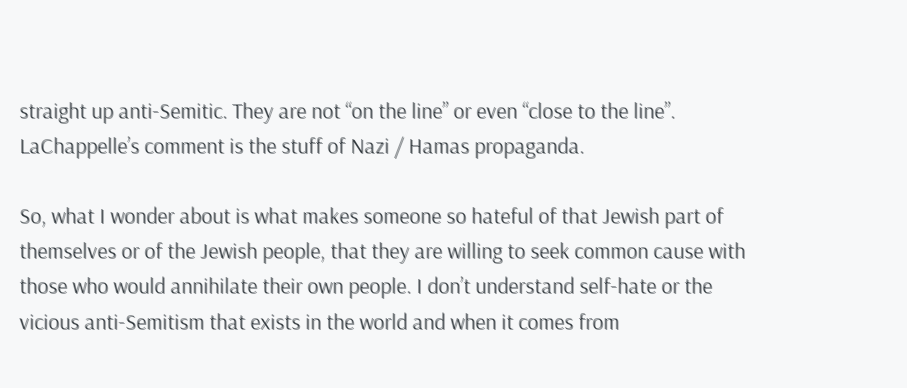straight up anti-Semitic. They are not “on the line” or even “close to the line”. LaChappelle’s comment is the stuff of Nazi / Hamas propaganda.

So, what I wonder about is what makes someone so hateful of that Jewish part of themselves or of the Jewish people, that they are willing to seek common cause with those who would annihilate their own people. I don’t understand self-hate or the vicious anti-Semitism that exists in the world and when it comes from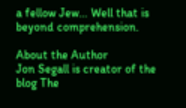a fellow Jew… Well that is beyond comprehension.

About the Author
Jon Segall is creator of the blog The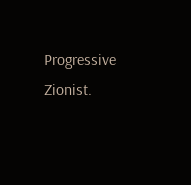Progressive Zionist.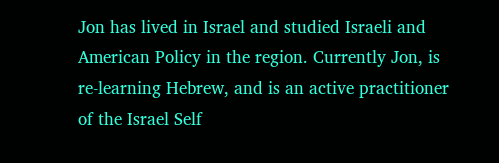Jon has lived in Israel and studied Israeli and American Policy in the region. Currently Jon, is re-learning Hebrew, and is an active practitioner of the Israel Self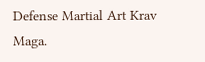Defense Martial Art Krav Maga.